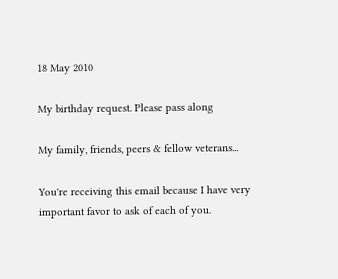18 May 2010

My birthday request. Please pass along

My family, friends, peers & fellow veterans...

You're receiving this email because I have very important favor to ask of each of you.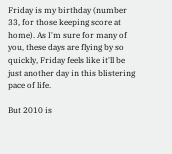Friday is my birthday (number 33, for those keeping score at home). As I'm sure for many of you, these days are flying by so quickly, Friday feels like it'll be just another day in this blistering pace of life.

But 2010 is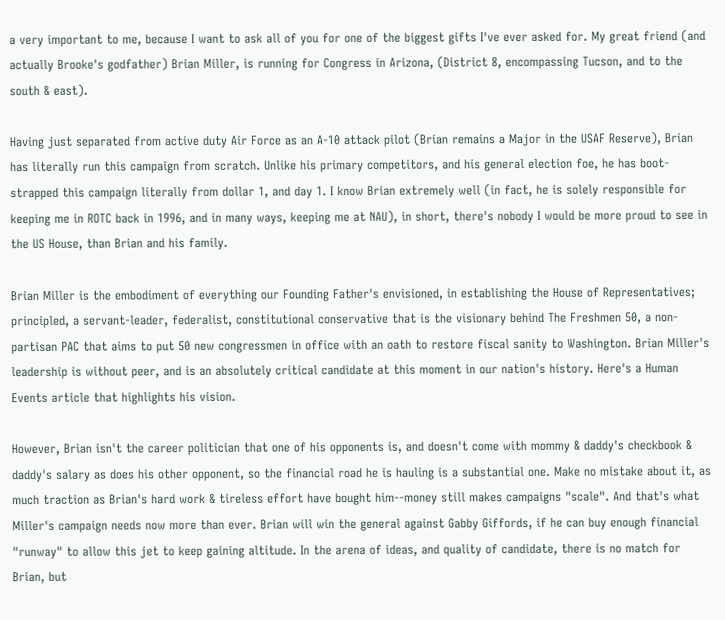a very important to me, because I want to ask all of you for one of the biggest gifts I've ever asked for. My great friend (and actually Brooke's godfather) Brian Miller, is running for Congress in Arizona, (District 8, encompassing Tucson, and to the south & east).

Having just separated from active duty Air Force as an A-10 attack pilot (Brian remains a Major in the USAF Reserve), Brian has literally run this campaign from scratch. Unlike his primary competitors, and his general election foe, he has boot-strapped this campaign literally from dollar 1, and day 1. I know Brian extremely well (in fact, he is solely responsible for keeping me in ROTC back in 1996, and in many ways, keeping me at NAU), in short, there's nobody I would be more proud to see in the US House, than Brian and his family.

Brian Miller is the embodiment of everything our Founding Father's envisioned, in establishing the House of Representatives; principled, a servant-leader, federalist, constitutional conservative that is the visionary behind The Freshmen 50, a non-partisan PAC that aims to put 50 new congressmen in office with an oath to restore fiscal sanity to Washington. Brian Miller's leadership is without peer, and is an absolutely critical candidate at this moment in our nation's history. Here's a Human Events article that highlights his vision.

However, Brian isn't the career politician that one of his opponents is, and doesn't come with mommy & daddy's checkbook & daddy's salary as does his other opponent, so the financial road he is hauling is a substantial one. Make no mistake about it, as much traction as Brian's hard work & tireless effort have bought him--money still makes campaigns "scale". And that's what Miller's campaign needs now more than ever. Brian will win the general against Gabby Giffords, if he can buy enough financial "runway" to allow this jet to keep gaining altitude. In the arena of ideas, and quality of candidate, there is no match for Brian, but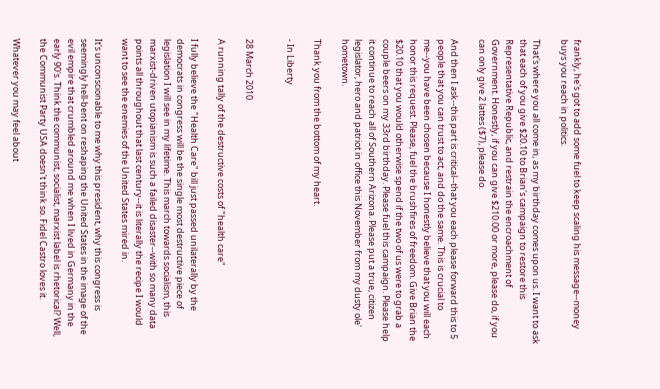frankly, he's got to add some fuel to keep scaling his message--money buys you reach in politics.

That's where you all come in, as my birthday comes upon us. I want to ask that each of you give $20.10 to Brian's campaign to restore this Representative Republic, and restrain the encroachment of Government. Honestly, if you can give $210.00 or more, please do, if you can only give 2 lattes ($7), please do.

And then I ask--this part is critical--that you each please forward this to 5 people that you can trust to act, and do the same. This is crucial to me--you have been chosen because I honestly believe that you will each honor this request. Please, fuel the brushfires of freedom. Give Brian the $20.10 that you would otherwise spend if the two of us were to grab a couple beers on my 33rd birthday. Please fuel this campaign. Please help it continue to reach all of Southern Arizona. Please put a true, citizen legislator, hero and patriot in office this November from my dusty ole' hometown.

Thank you from the bottom of my heart.

- In Liberty


28 March 2010

A running tally of the destructive costs of "health care"

I fully believe the "Health Care" bill just passed unilaterally by the democrats in congress will be the single most destructive piece of legislation I will see in my lifetime. This march towards socialism, this marxist-driven utopianism is such a failed disaster--with so many data points all throughout that last century--it is literally the recipe I would want to see the enemies of the United States mired in.

It's unconscionable to me why this president, why this congress is seemingly hell-bent on reshaping the United States in the image of the evil empire that crumbled around me when I lived in Germany in the early 90's. Think the communist, socialist, marxist label is rhetorical? Well, the Communist Party USA doesn't think so. Fidel Castro loves it.

Whatever you may feel about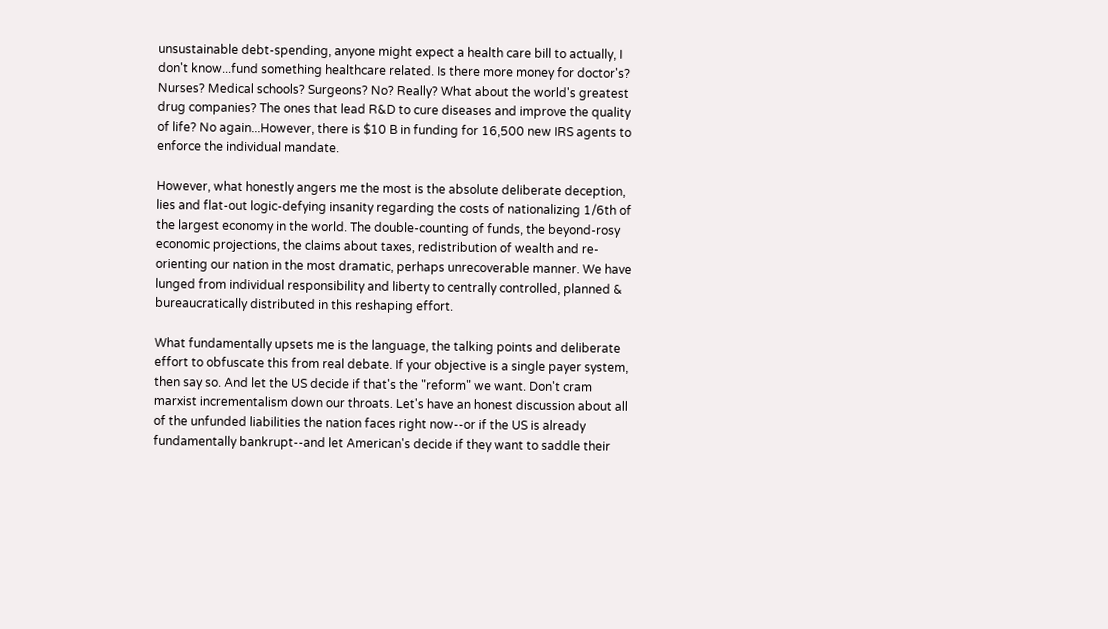unsustainable debt-spending, anyone might expect a health care bill to actually, I don't know...fund something healthcare related. Is there more money for doctor's? Nurses? Medical schools? Surgeons? No? Really? What about the world's greatest drug companies? The ones that lead R&D to cure diseases and improve the quality of life? No again...However, there is $10 B in funding for 16,500 new IRS agents to enforce the individual mandate.

However, what honestly angers me the most is the absolute deliberate deception, lies and flat-out logic-defying insanity regarding the costs of nationalizing 1/6th of the largest economy in the world. The double-counting of funds, the beyond-rosy economic projections, the claims about taxes, redistribution of wealth and re-orienting our nation in the most dramatic, perhaps unrecoverable manner. We have lunged from individual responsibility and liberty to centrally controlled, planned & bureaucratically distributed in this reshaping effort.

What fundamentally upsets me is the language, the talking points and deliberate effort to obfuscate this from real debate. If your objective is a single payer system, then say so. And let the US decide if that's the "reform" we want. Don't cram marxist incrementalism down our throats. Let's have an honest discussion about all of the unfunded liabilities the nation faces right now--or if the US is already fundamentally bankrupt--and let American's decide if they want to saddle their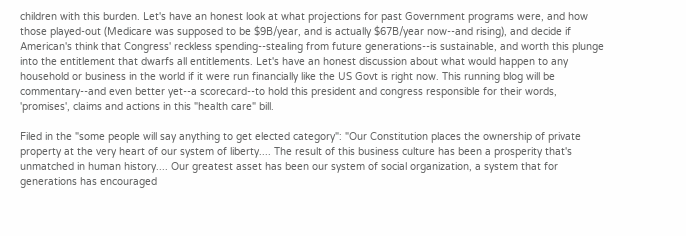children with this burden. Let's have an honest look at what projections for past Government programs were, and how those played-out (Medicare was supposed to be $9B/year, and is actually $67B/year now--and rising), and decide if American's think that Congress' reckless spending--stealing from future generations--is sustainable, and worth this plunge into the entitlement that dwarfs all entitlements. Let's have an honest discussion about what would happen to any household or business in the world if it were run financially like the US Govt is right now. This running blog will be commentary--and even better yet--a scorecard--to hold this president and congress responsible for their words, 'promises', claims and actions in this "health care" bill.

Filed in the "some people will say anything to get elected category": "Our Constitution places the ownership of private property at the very heart of our system of liberty.... The result of this business culture has been a prosperity that's unmatched in human history.... Our greatest asset has been our system of social organization, a system that for generations has encouraged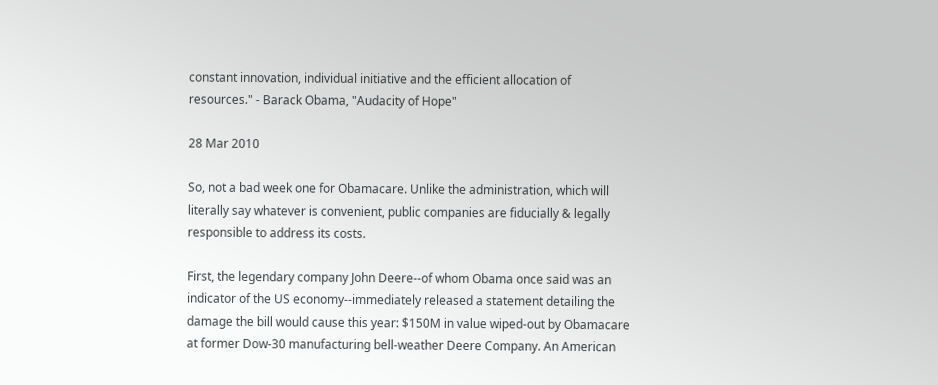constant innovation, individual initiative and the efficient allocation of resources." - Barack Obama, "Audacity of Hope"

28 Mar 2010

So, not a bad week one for Obamacare. Unlike the administration, which will literally say whatever is convenient, public companies are fiducially & legally responsible to address its costs.

First, the legendary company John Deere--of whom Obama once said was an indicator of the US economy--immediately released a statement detailing the damage the bill would cause this year: $150M in value wiped-out by Obamacare at former Dow-30 manufacturing bell-weather Deere Company. An American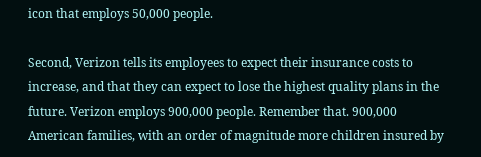icon that employs 50,000 people.

Second, Verizon tells its employees to expect their insurance costs to increase, and that they can expect to lose the highest quality plans in the future. Verizon employs 900,000 people. Remember that. 900,000 American families, with an order of magnitude more children insured by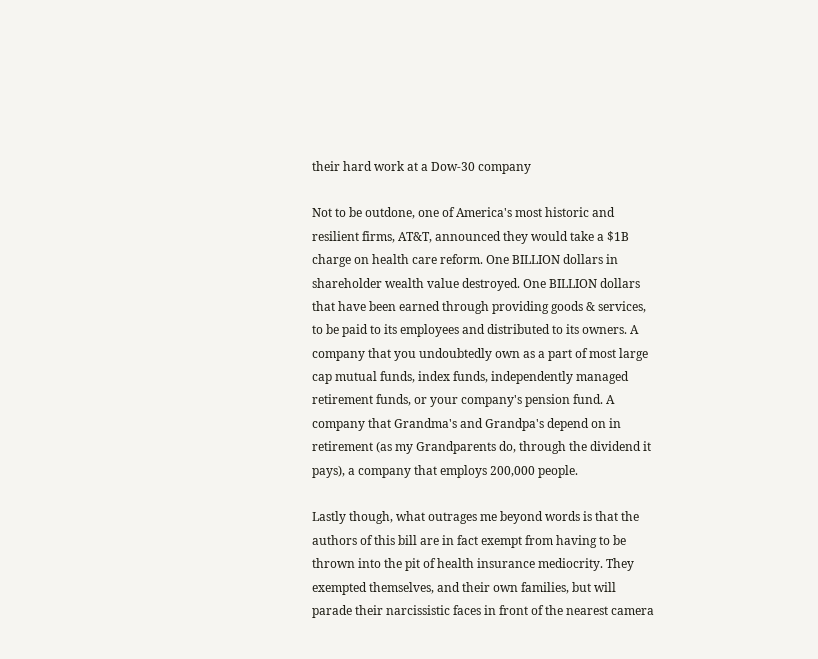their hard work at a Dow-30 company

Not to be outdone, one of America's most historic and resilient firms, AT&T, announced they would take a $1B charge on health care reform. One BILLION dollars in shareholder wealth value destroyed. One BILLION dollars that have been earned through providing goods & services, to be paid to its employees and distributed to its owners. A company that you undoubtedly own as a part of most large cap mutual funds, index funds, independently managed retirement funds, or your company's pension fund. A company that Grandma's and Grandpa's depend on in retirement (as my Grandparents do, through the dividend it pays), a company that employs 200,000 people.

Lastly though, what outrages me beyond words is that the authors of this bill are in fact exempt from having to be thrown into the pit of health insurance mediocrity. They exempted themselves, and their own families, but will parade their narcissistic faces in front of the nearest camera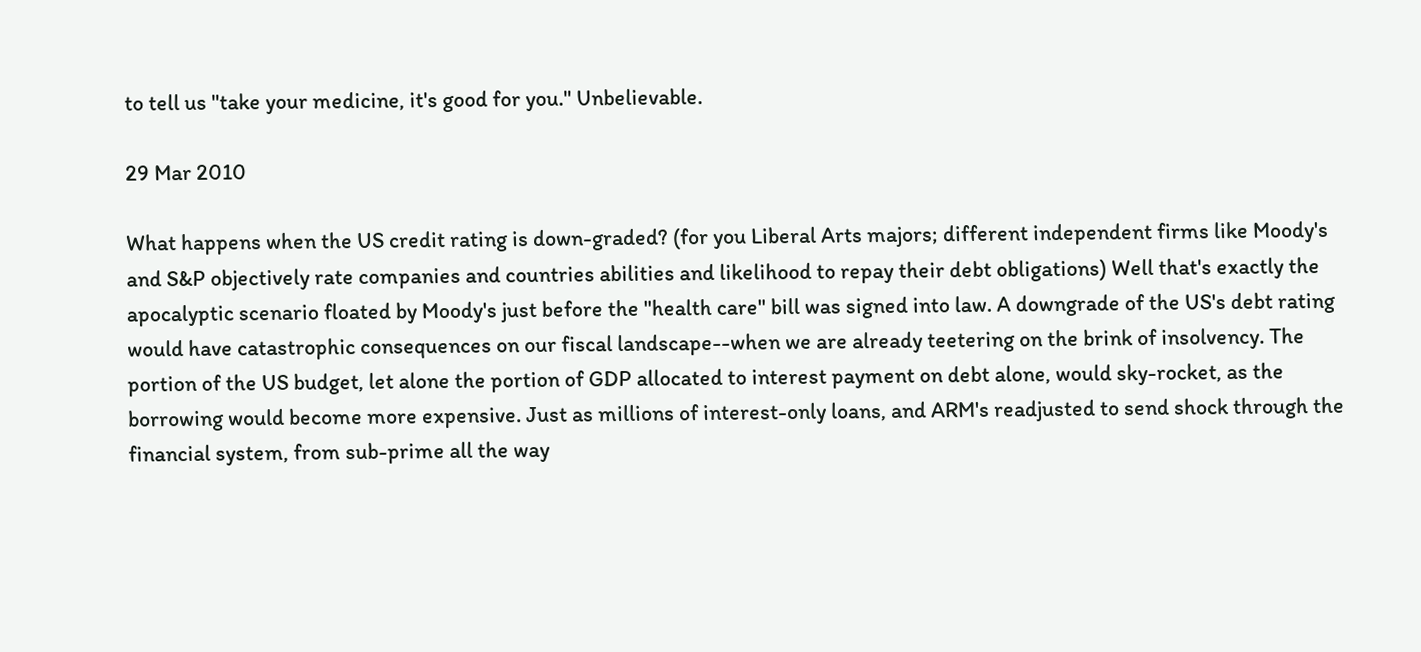to tell us "take your medicine, it's good for you." Unbelievable.

29 Mar 2010

What happens when the US credit rating is down-graded? (for you Liberal Arts majors; different independent firms like Moody's and S&P objectively rate companies and countries abilities and likelihood to repay their debt obligations) Well that's exactly the apocalyptic scenario floated by Moody's just before the "health care" bill was signed into law. A downgrade of the US's debt rating would have catastrophic consequences on our fiscal landscape--when we are already teetering on the brink of insolvency. The portion of the US budget, let alone the portion of GDP allocated to interest payment on debt alone, would sky-rocket, as the borrowing would become more expensive. Just as millions of interest-only loans, and ARM's readjusted to send shock through the financial system, from sub-prime all the way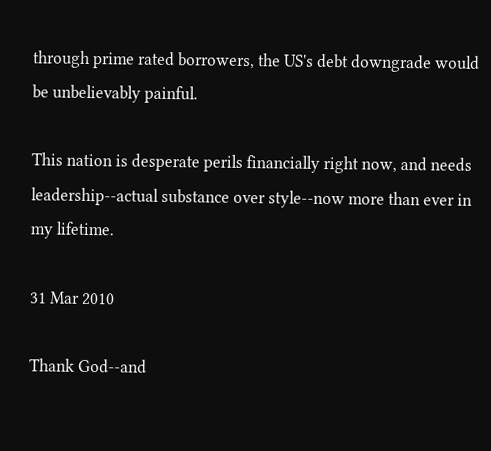through prime rated borrowers, the US's debt downgrade would be unbelievably painful.

This nation is desperate perils financially right now, and needs leadership--actual substance over style--now more than ever in my lifetime.

31 Mar 2010

Thank God--and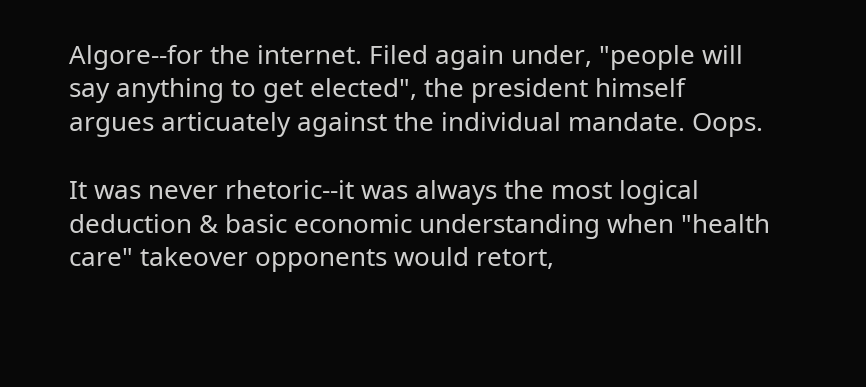Algore--for the internet. Filed again under, "people will say anything to get elected", the president himself argues articuately against the individual mandate. Oops.

It was never rhetoric--it was always the most logical deduction & basic economic understanding when "health care" takeover opponents would retort,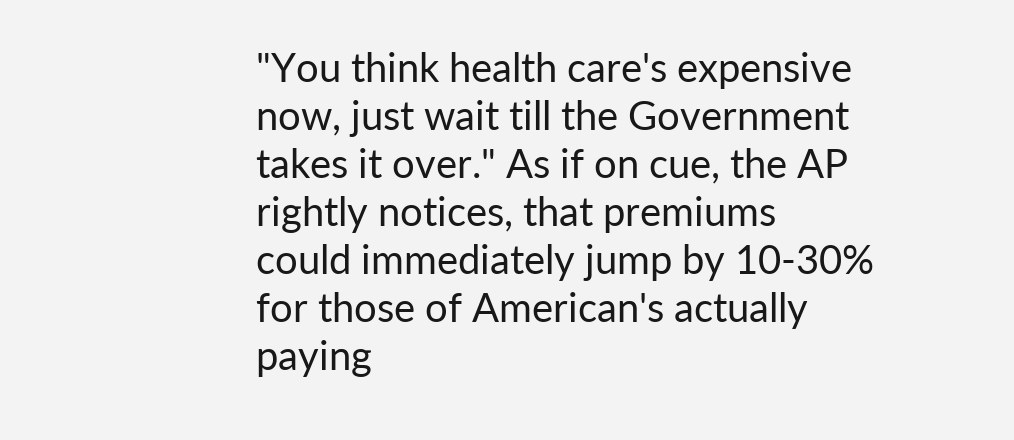"You think health care's expensive now, just wait till the Government takes it over." As if on cue, the AP rightly notices, that premiums could immediately jump by 10-30% for those of American's actually paying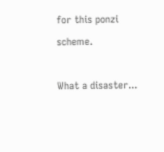for this ponzi scheme.

What a disaster...